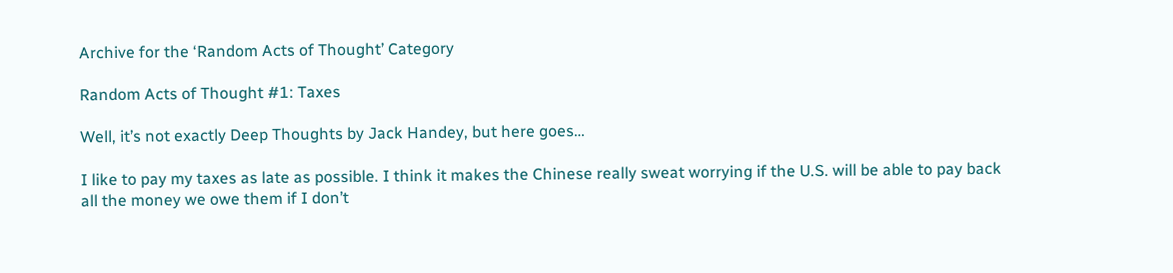Archive for the ‘Random Acts of Thought’ Category

Random Acts of Thought #1: Taxes

Well, it’s not exactly Deep Thoughts by Jack Handey, but here goes…

I like to pay my taxes as late as possible. I think it makes the Chinese really sweat worrying if the U.S. will be able to pay back all the money we owe them if I don’t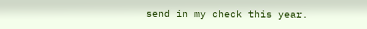send in my check this year.